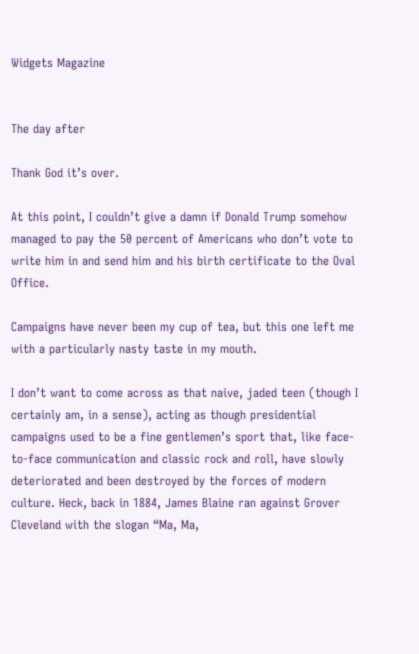Widgets Magazine


The day after

Thank God it’s over.

At this point, I couldn’t give a damn if Donald Trump somehow managed to pay the 50 percent of Americans who don’t vote to write him in and send him and his birth certificate to the Oval Office.

Campaigns have never been my cup of tea, but this one left me with a particularly nasty taste in my mouth.

I don’t want to come across as that naive, jaded teen (though I certainly am, in a sense), acting as though presidential campaigns used to be a fine gentlemen’s sport that, like face-to-face communication and classic rock and roll, have slowly deteriorated and been destroyed by the forces of modern culture. Heck, back in 1884, James Blaine ran against Grover Cleveland with the slogan “Ma, Ma,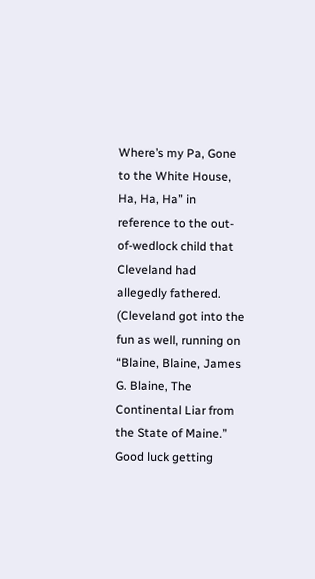Where’s my Pa, Gone to the White House, Ha, Ha, Ha” in reference to the out-of-wedlock child that Cleveland had allegedly fathered. (Cleveland got into the fun as well, running on “Blaine, Blaine, James G. Blaine, The Continental Liar from the State of Maine.” Good luck getting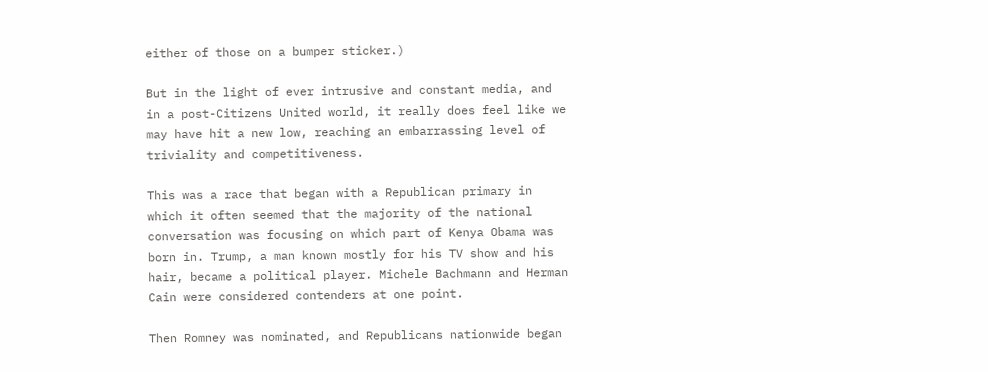either of those on a bumper sticker.)

But in the light of ever intrusive and constant media, and in a post-Citizens United world, it really does feel like we may have hit a new low, reaching an embarrassing level of triviality and competitiveness.

This was a race that began with a Republican primary in which it often seemed that the majority of the national conversation was focusing on which part of Kenya Obama was born in. Trump, a man known mostly for his TV show and his hair, became a political player. Michele Bachmann and Herman Cain were considered contenders at one point.

Then Romney was nominated, and Republicans nationwide began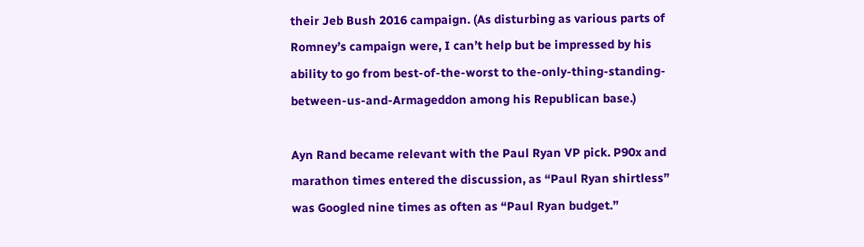their Jeb Bush 2016 campaign. (As disturbing as various parts of Romney’s campaign were, I can’t help but be impressed by his ability to go from best-of-the-worst to the-only-thing-standing-between-us-and-Armageddon among his Republican base.)

Ayn Rand became relevant with the Paul Ryan VP pick. P90x and marathon times entered the discussion, as “Paul Ryan shirtless” was Googled nine times as often as “Paul Ryan budget.”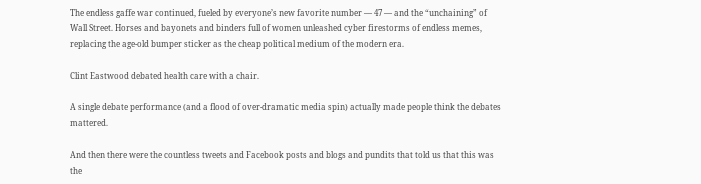The endless gaffe war continued, fueled by everyone’s new favorite number — 47 — and the “unchaining” of Wall Street. Horses and bayonets and binders full of women unleashed cyber firestorms of endless memes, replacing the age-old bumper sticker as the cheap political medium of the modern era.

Clint Eastwood debated health care with a chair.

A single debate performance (and a flood of over-dramatic media spin) actually made people think the debates mattered.

And then there were the countless tweets and Facebook posts and blogs and pundits that told us that this was the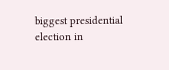biggest presidential election in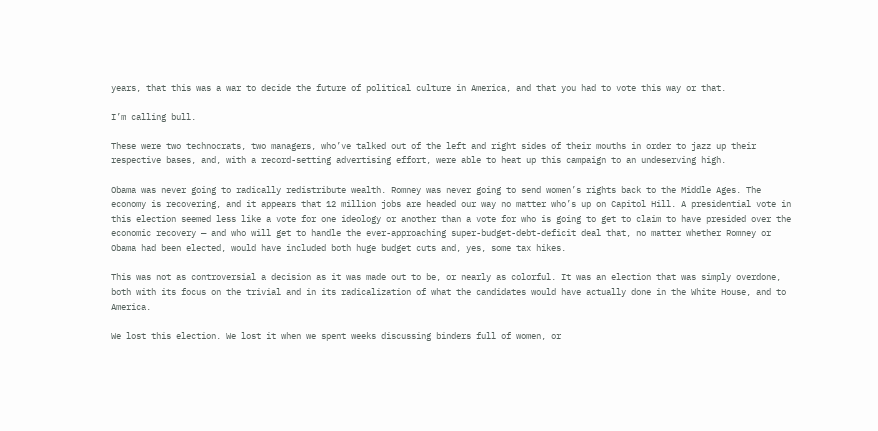years, that this was a war to decide the future of political culture in America, and that you had to vote this way or that.

I’m calling bull.

These were two technocrats, two managers, who’ve talked out of the left and right sides of their mouths in order to jazz up their respective bases, and, with a record-setting advertising effort, were able to heat up this campaign to an undeserving high.

Obama was never going to radically redistribute wealth. Romney was never going to send women’s rights back to the Middle Ages. The economy is recovering, and it appears that 12 million jobs are headed our way no matter who’s up on Capitol Hill. A presidential vote in this election seemed less like a vote for one ideology or another than a vote for who is going to get to claim to have presided over the economic recovery — and who will get to handle the ever-approaching super-budget-debt-deficit deal that, no matter whether Romney or Obama had been elected, would have included both huge budget cuts and, yes, some tax hikes.

This was not as controversial a decision as it was made out to be, or nearly as colorful. It was an election that was simply overdone, both with its focus on the trivial and in its radicalization of what the candidates would have actually done in the White House, and to America.

We lost this election. We lost it when we spent weeks discussing binders full of women, or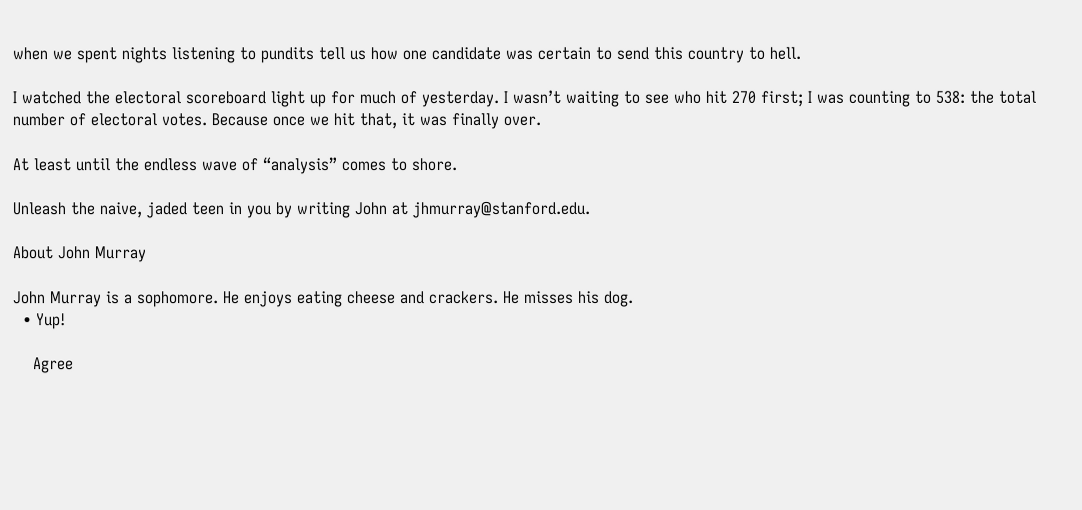when we spent nights listening to pundits tell us how one candidate was certain to send this country to hell.

I watched the electoral scoreboard light up for much of yesterday. I wasn’t waiting to see who hit 270 first; I was counting to 538: the total number of electoral votes. Because once we hit that, it was finally over.

At least until the endless wave of “analysis” comes to shore.

Unleash the naive, jaded teen in you by writing John at jhmurray@stanford.edu.

About John Murray

John Murray is a sophomore. He enjoys eating cheese and crackers. He misses his dog.
  • Yup!

    Agree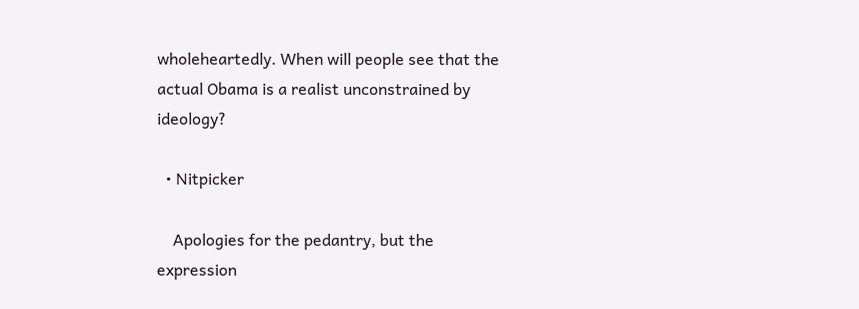wholeheartedly. When will people see that the actual Obama is a realist unconstrained by ideology?

  • Nitpicker

    Apologies for the pedantry, but the expression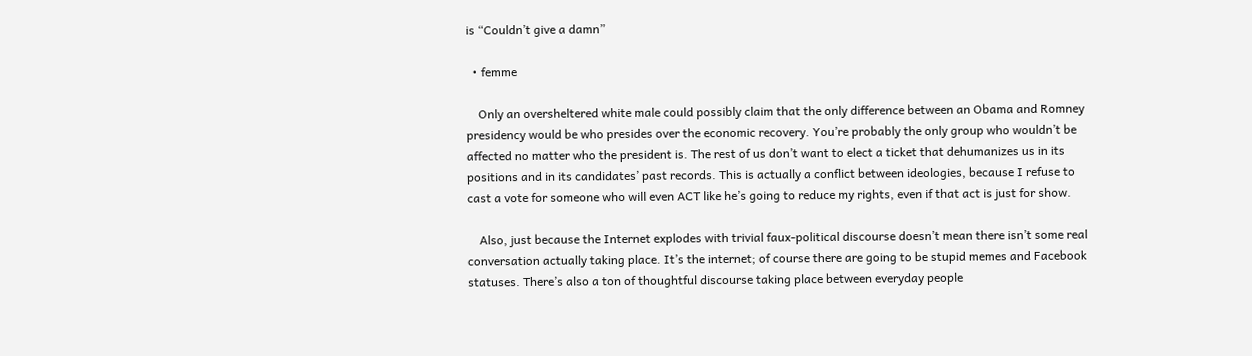is “Couldn’t give a damn”

  • femme

    Only an oversheltered white male could possibly claim that the only difference between an Obama and Romney presidency would be who presides over the economic recovery. You’re probably the only group who wouldn’t be affected no matter who the president is. The rest of us don’t want to elect a ticket that dehumanizes us in its positions and in its candidates’ past records. This is actually a conflict between ideologies, because I refuse to cast a vote for someone who will even ACT like he’s going to reduce my rights, even if that act is just for show.

    Also, just because the Internet explodes with trivial faux-political discourse doesn’t mean there isn’t some real conversation actually taking place. It’s the internet; of course there are going to be stupid memes and Facebook statuses. There’s also a ton of thoughtful discourse taking place between everyday people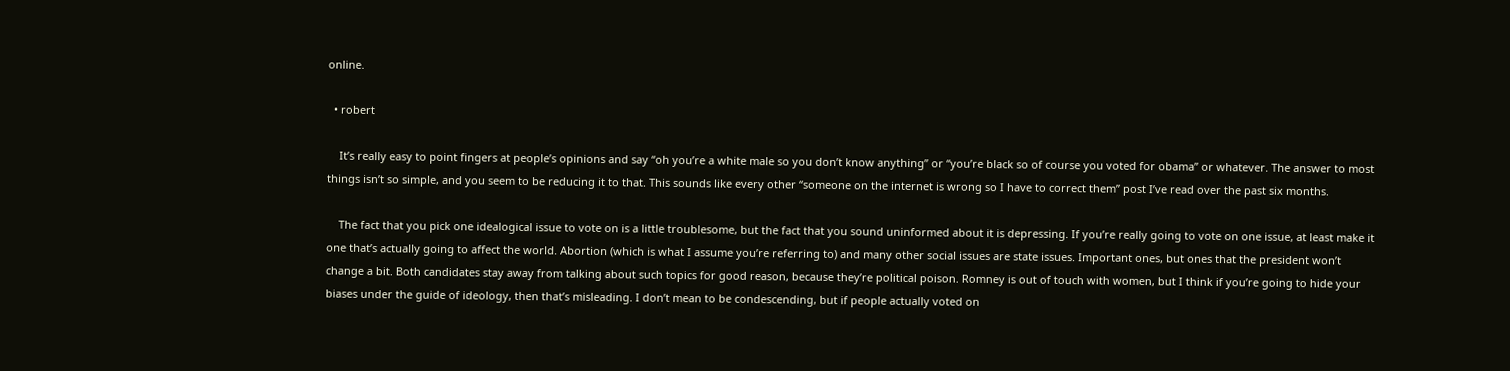online.

  • robert

    It’s really easy to point fingers at people’s opinions and say “oh you’re a white male so you don’t know anything” or “you’re black so of course you voted for obama” or whatever. The answer to most things isn’t so simple, and you seem to be reducing it to that. This sounds like every other “someone on the internet is wrong so I have to correct them” post I’ve read over the past six months.

    The fact that you pick one idealogical issue to vote on is a little troublesome, but the fact that you sound uninformed about it is depressing. If you’re really going to vote on one issue, at least make it one that’s actually going to affect the world. Abortion (which is what I assume you’re referring to) and many other social issues are state issues. Important ones, but ones that the president won’t change a bit. Both candidates stay away from talking about such topics for good reason, because they’re political poison. Romney is out of touch with women, but I think if you’re going to hide your biases under the guide of ideology, then that’s misleading. I don’t mean to be condescending, but if people actually voted on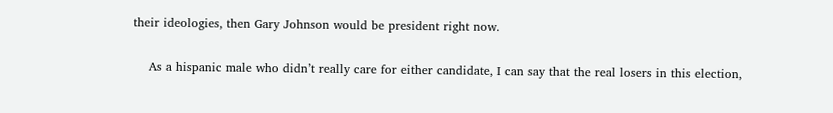their ideologies, then Gary Johnson would be president right now.

    As a hispanic male who didn’t really care for either candidate, I can say that the real losers in this election,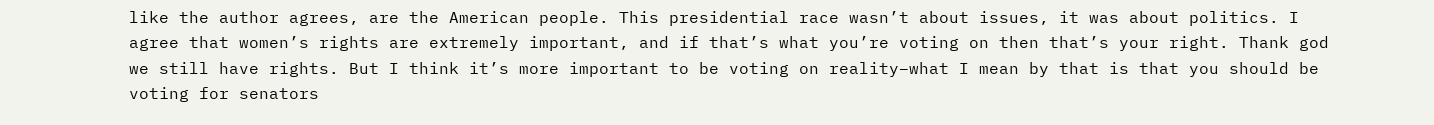like the author agrees, are the American people. This presidential race wasn’t about issues, it was about politics. I agree that women’s rights are extremely important, and if that’s what you’re voting on then that’s your right. Thank god we still have rights. But I think it’s more important to be voting on reality–what I mean by that is that you should be voting for senators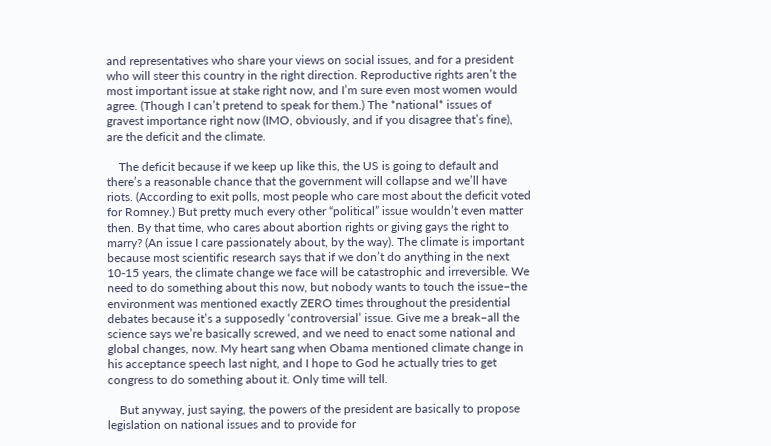and representatives who share your views on social issues, and for a president who will steer this country in the right direction. Reproductive rights aren’t the most important issue at stake right now, and I’m sure even most women would agree. (Though I can’t pretend to speak for them.) The *national* issues of gravest importance right now (IMO, obviously, and if you disagree that’s fine), are the deficit and the climate.

    The deficit because if we keep up like this, the US is going to default and there’s a reasonable chance that the government will collapse and we’ll have riots. (According to exit polls, most people who care most about the deficit voted for Romney.) But pretty much every other “political” issue wouldn’t even matter then. By that time, who cares about abortion rights or giving gays the right to marry? (An issue I care passionately about, by the way). The climate is important because most scientific research says that if we don’t do anything in the next 10-15 years, the climate change we face will be catastrophic and irreversible. We need to do something about this now, but nobody wants to touch the issue–the environment was mentioned exactly ZERO times throughout the presidential debates because it’s a supposedly ‘controversial’ issue. Give me a break–all the science says we’re basically screwed, and we need to enact some national and global changes, now. My heart sang when Obama mentioned climate change in his acceptance speech last night, and I hope to God he actually tries to get congress to do something about it. Only time will tell.

    But anyway, just saying, the powers of the president are basically to propose legislation on national issues and to provide for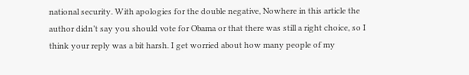national security. With apologies for the double negative, Nowhere in this article the author didn’t say you should vote for Obama or that there was still a right choice, so I think your reply was a bit harsh. I get worried about how many people of my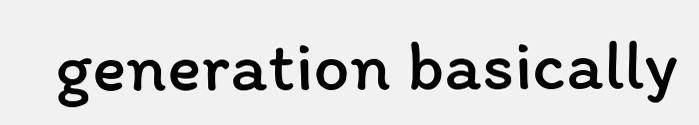generation basically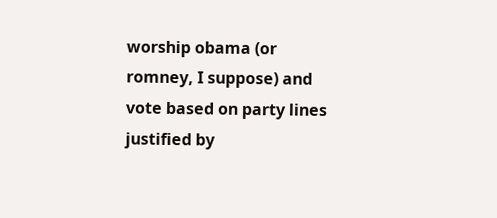worship obama (or romney, I suppose) and vote based on party lines justified by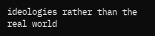ideologies rather than the real world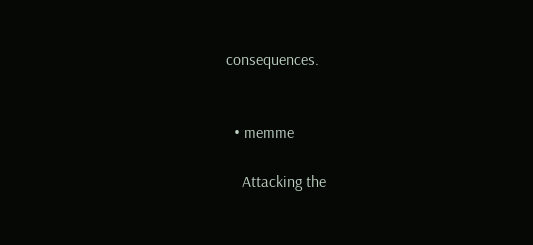consequences.


  • memme

    Attacking the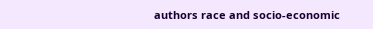authors race and socio-economic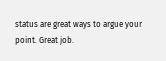status are great ways to argue your point. Great job.